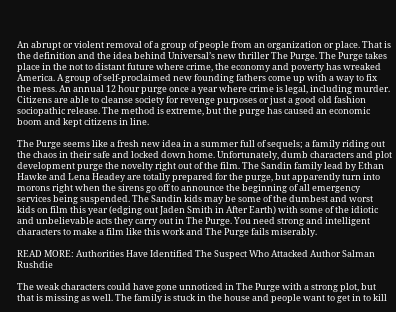An abrupt or violent removal of a group of people from an organization or place. That is the definition and the idea behind Universal’s new thriller The Purge. The Purge takes place in the not to distant future where crime, the economy and poverty has wreaked America. A group of self-proclaimed new founding fathers come up with a way to fix the mess. An annual 12 hour purge once a year where crime is legal, including murder. Citizens are able to cleanse society for revenge purposes or just a good old fashion sociopathic release. The method is extreme, but the purge has caused an economic boom and kept citizens in line.

The Purge seems like a fresh new idea in a summer full of sequels; a family riding out the chaos in their safe and locked down home. Unfortunately, dumb characters and plot development purge the novelty right out of the film. The Sandin family lead by Ethan Hawke and Lena Headey are totally prepared for the purge, but apparently turn into morons right when the sirens go off to announce the beginning of all emergency services being suspended. The Sandin kids may be some of the dumbest and worst kids on film this year (edging out Jaden Smith in After Earth) with some of the idiotic and unbelievable acts they carry out in The Purge. You need strong and intelligent characters to make a film like this work and The Purge fails miserably.

READ MORE: Authorities Have Identified The Suspect Who Attacked Author Salman Rushdie

The weak characters could have gone unnoticed in The Purge with a strong plot, but that is missing as well. The family is stuck in the house and people want to get in to kill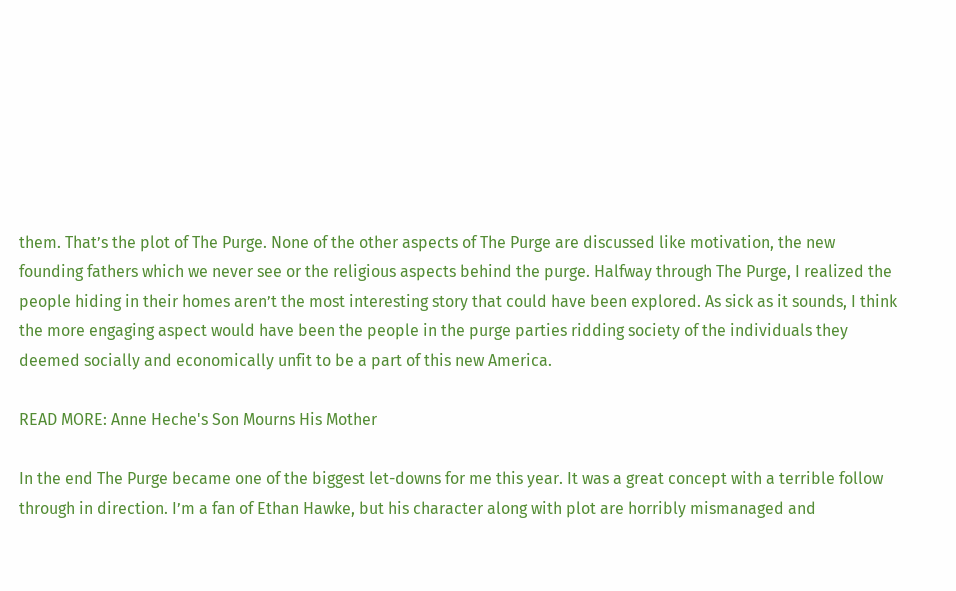them. That’s the plot of The Purge. None of the other aspects of The Purge are discussed like motivation, the new founding fathers which we never see or the religious aspects behind the purge. Halfway through The Purge, I realized the people hiding in their homes aren’t the most interesting story that could have been explored. As sick as it sounds, I think the more engaging aspect would have been the people in the purge parties ridding society of the individuals they deemed socially and economically unfit to be a part of this new America.

READ MORE: Anne Heche's Son Mourns His Mother

In the end The Purge became one of the biggest let-downs for me this year. It was a great concept with a terrible follow through in direction. I’m a fan of Ethan Hawke, but his character along with plot are horribly mismanaged and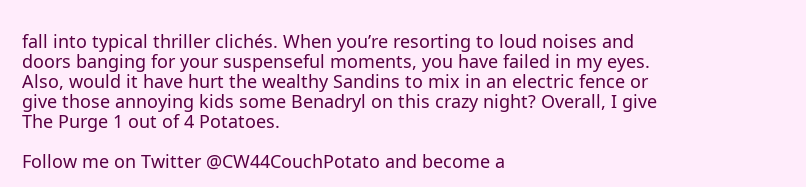fall into typical thriller clichés. When you’re resorting to loud noises and doors banging for your suspenseful moments, you have failed in my eyes. Also, would it have hurt the wealthy Sandins to mix in an electric fence or give those annoying kids some Benadryl on this crazy night? Overall, I give The Purge 1 out of 4 Potatoes.

Follow me on Twitter @CW44CouchPotato and become a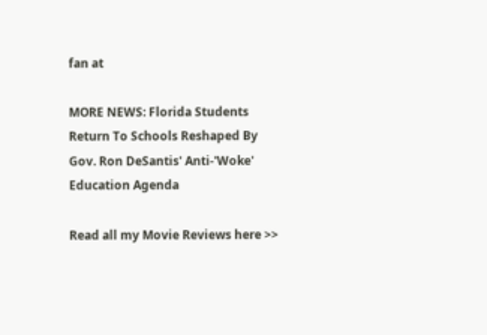fan at

MORE NEWS: Florida Students Return To Schools Reshaped By Gov. Ron DeSantis' Anti-'Woke' Education Agenda

Read all my Movie Reviews here >>